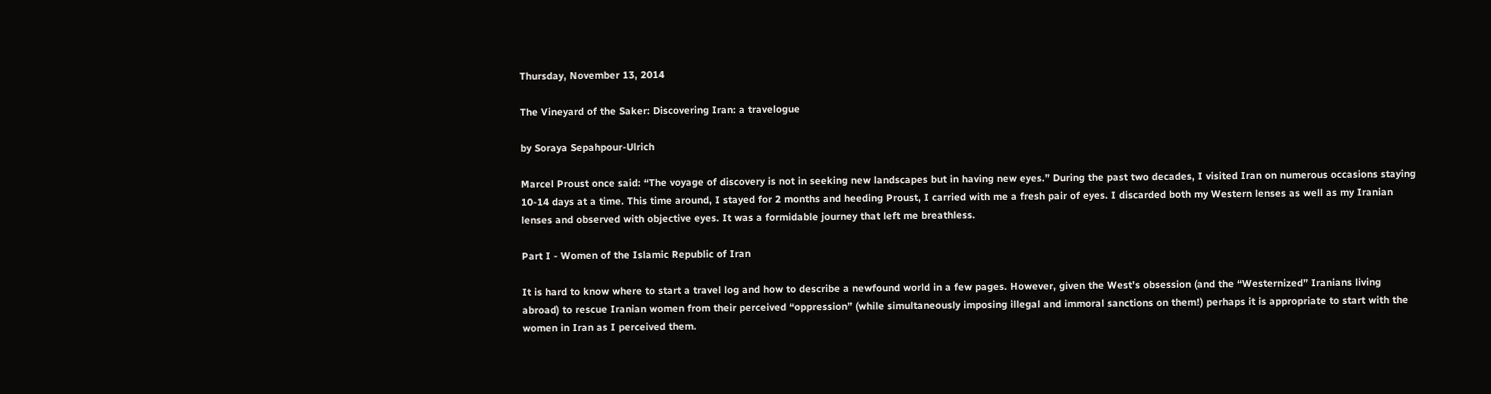Thursday, November 13, 2014

The Vineyard of the Saker: Discovering Iran: a travelogue

by Soraya Sepahpour-Ulrich

Marcel Proust once said: “The voyage of discovery is not in seeking new landscapes but in having new eyes.” During the past two decades, I visited Iran on numerous occasions staying 10-14 days at a time. This time around, I stayed for 2 months and heeding Proust, I carried with me a fresh pair of eyes. I discarded both my Western lenses as well as my Iranian lenses and observed with objective eyes. It was a formidable journey that left me breathless.

Part I - Women of the Islamic Republic of Iran

It is hard to know where to start a travel log and how to describe a newfound world in a few pages. However, given the West’s obsession (and the “Westernized” Iranians living abroad) to rescue Iranian women from their perceived “oppression” (while simultaneously imposing illegal and immoral sanctions on them!) perhaps it is appropriate to start with the women in Iran as I perceived them.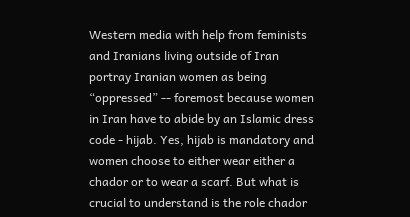Western media with help from feminists and Iranians living outside of Iran portray Iranian women as being “oppressed” -- foremost because women in Iran have to abide by an Islamic dress code - hijab. Yes, hijab is mandatory and women choose to either wear either a chador or to wear a scarf. But what is crucial to understand is the role chador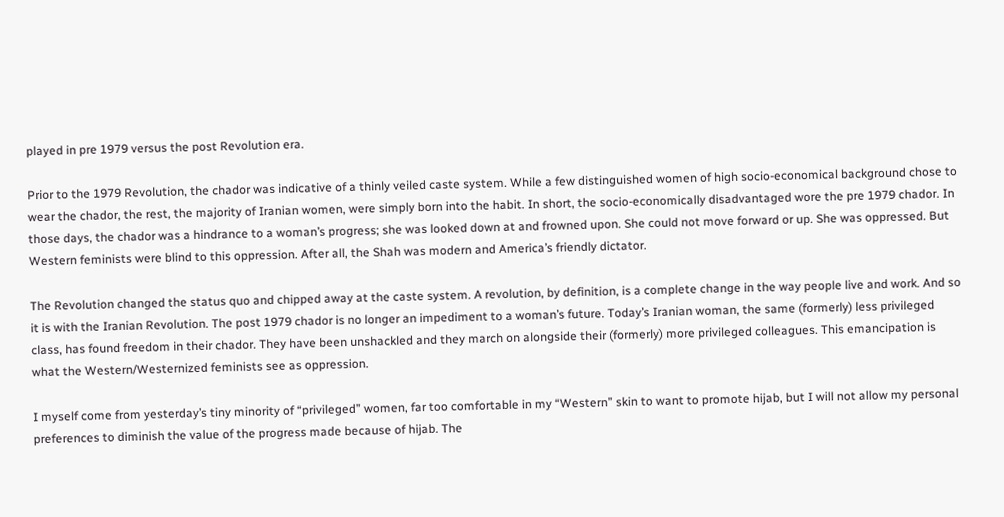played in pre 1979 versus the post Revolution era.

Prior to the 1979 Revolution, the chador was indicative of a thinly veiled caste system. While a few distinguished women of high socio-economical background chose to wear the chador, the rest, the majority of Iranian women, were simply born into the habit. In short, the socio-economically disadvantaged wore the pre 1979 chador. In those days, the chador was a hindrance to a woman’s progress; she was looked down at and frowned upon. She could not move forward or up. She was oppressed. But Western feminists were blind to this oppression. After all, the Shah was modern and America’s friendly dictator.

The Revolution changed the status quo and chipped away at the caste system. A revolution, by definition, is a complete change in the way people live and work. And so it is with the Iranian Revolution. The post 1979 chador is no longer an impediment to a woman’s future. Today’s Iranian woman, the same (formerly) less privileged class, has found freedom in their chador. They have been unshackled and they march on alongside their (formerly) more privileged colleagues. This emancipation is what the Western/Westernized feminists see as oppression.

I myself come from yesterday’s tiny minority of “privileged” women, far too comfortable in my “Western” skin to want to promote hijab, but I will not allow my personal preferences to diminish the value of the progress made because of hijab. The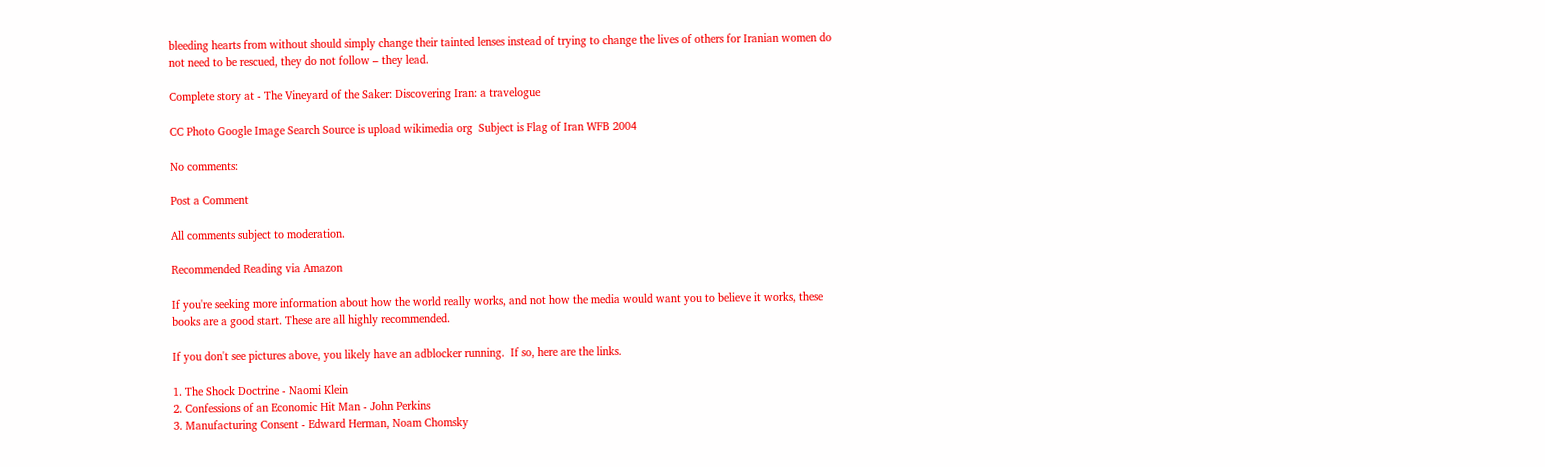bleeding hearts from without should simply change their tainted lenses instead of trying to change the lives of others for Iranian women do not need to be rescued, they do not follow – they lead.

Complete story at - The Vineyard of the Saker: Discovering Iran: a travelogue

CC Photo Google Image Search Source is upload wikimedia org  Subject is Flag of Iran WFB 2004

No comments:

Post a Comment

All comments subject to moderation.

Recommended Reading via Amazon

If you're seeking more information about how the world really works, and not how the media would want you to believe it works, these books are a good start. These are all highly recommended.

If you don't see pictures above, you likely have an adblocker running.  If so, here are the links.

1. The Shock Doctrine - Naomi Klein
2. Confessions of an Economic Hit Man - John Perkins
3. Manufacturing Consent - Edward Herman, Noam Chomsky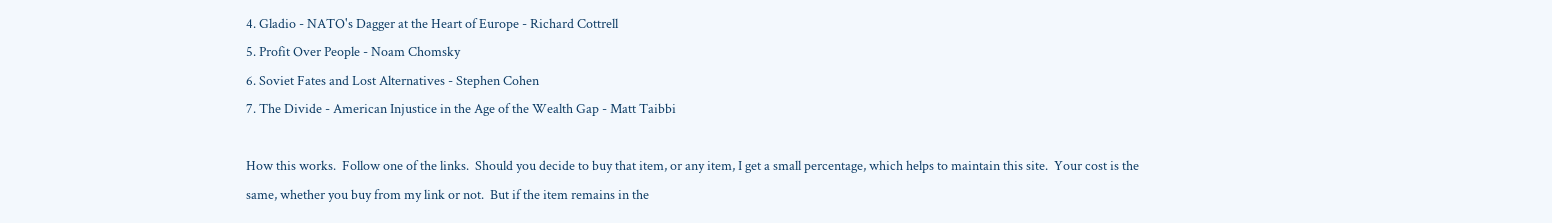4. Gladio - NATO's Dagger at the Heart of Europe - Richard Cottrell
5. Profit Over People - Noam Chomsky
6. Soviet Fates and Lost Alternatives - Stephen Cohen
7. The Divide - American Injustice in the Age of the Wealth Gap - Matt Taibbi

How this works.  Follow one of the links.  Should you decide to buy that item, or any item, I get a small percentage, which helps to maintain this site.  Your cost is the same, whether you buy from my link or not.  But if the item remains in the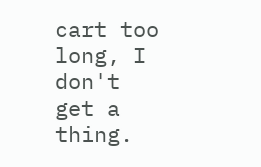cart too long, I don't get a thing.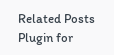Related Posts Plugin for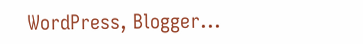WordPress, Blogger...